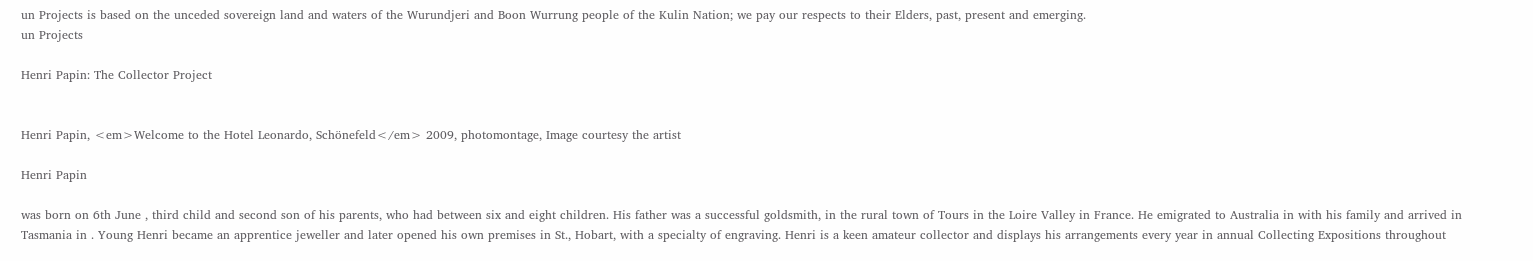un Projects is based on the unceded sovereign land and waters of the Wurundjeri and Boon Wurrung people of the Kulin Nation; we pay our respects to their Elders, past, present and emerging.
un Projects

Henri Papin: The Collector Project


Henri Papin, <em>Welcome to the Hotel Leonardo, Schönefeld</em> 2009, photomontage, Image courtesy the artist

Henri Papin

was born on 6th June , third child and second son of his parents, who had between six and eight children. His father was a successful goldsmith, in the rural town of Tours in the Loire Valley in France. He emigrated to Australia in with his family and arrived in Tasmania in . Young Henri became an apprentice jeweller and later opened his own premises in St., Hobart, with a specialty of engraving. Henri is a keen amateur collector and displays his arrangements every year in annual Collecting Expositions throughout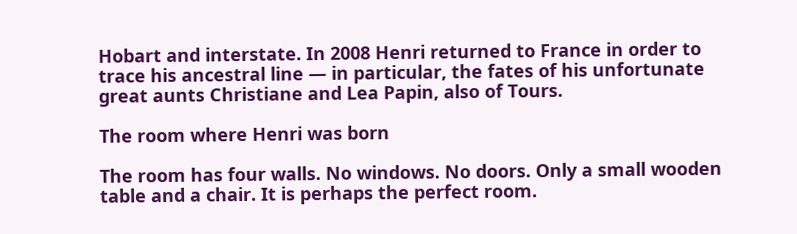Hobart and interstate. In 2008 Henri returned to France in order to trace his ancestral line — in particular, the fates of his unfortunate great aunts Christiane and Lea Papin, also of Tours.

The room where Henri was born

The room has four walls. No windows. No doors. Only a small wooden table and a chair. It is perhaps the perfect room.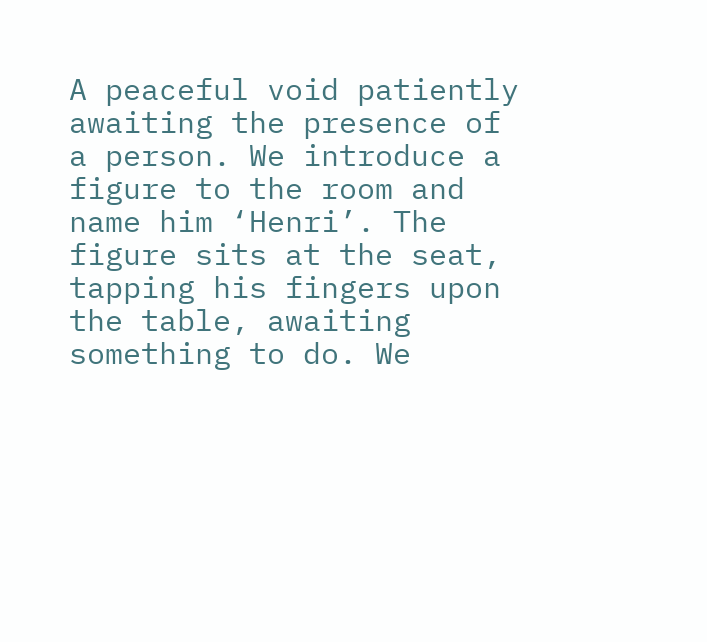A peaceful void patiently awaiting the presence of a person. We introduce a figure to the room and name him ‘Henri’. The figure sits at the seat, tapping his fingers upon the table, awaiting something to do. We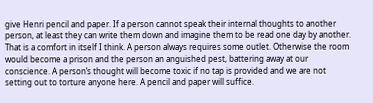give Henri pencil and paper. If a person cannot speak their internal thoughts to another person, at least they can write them down and imagine them to be read one day by another. That is a comfort in itself I think. A person always requires some outlet. Otherwise the room would become a prison and the person an anguished pest, battering away at our conscience. A person’s thought will become toxic if no tap is provided and we are not setting out to torture anyone here. A pencil and paper will suffice.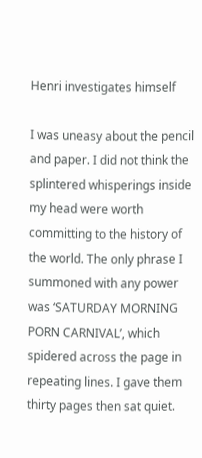Henri investigates himself

I was uneasy about the pencil and paper. I did not think the splintered whisperings inside my head were worth committing to the history of the world. The only phrase I summoned with any power was ‘SATURDAY MORNING PORN CARNIVAL’, which spidered across the page in repeating lines. I gave them thirty pages then sat quiet.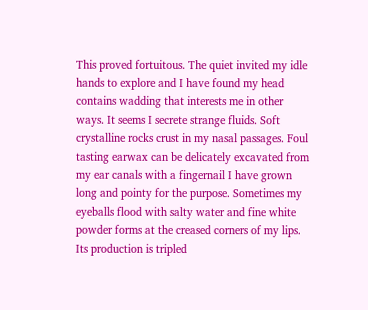This proved fortuitous. The quiet invited my idle hands to explore and I have found my head contains wadding that interests me in other ways. It seems I secrete strange fluids. Soft crystalline rocks crust in my nasal passages. Foul tasting earwax can be delicately excavated from my ear canals with a fingernail I have grown long and pointy for the purpose. Sometimes my eyeballs flood with salty water and fine white powder forms at the creased corners of my lips. Its production is tripled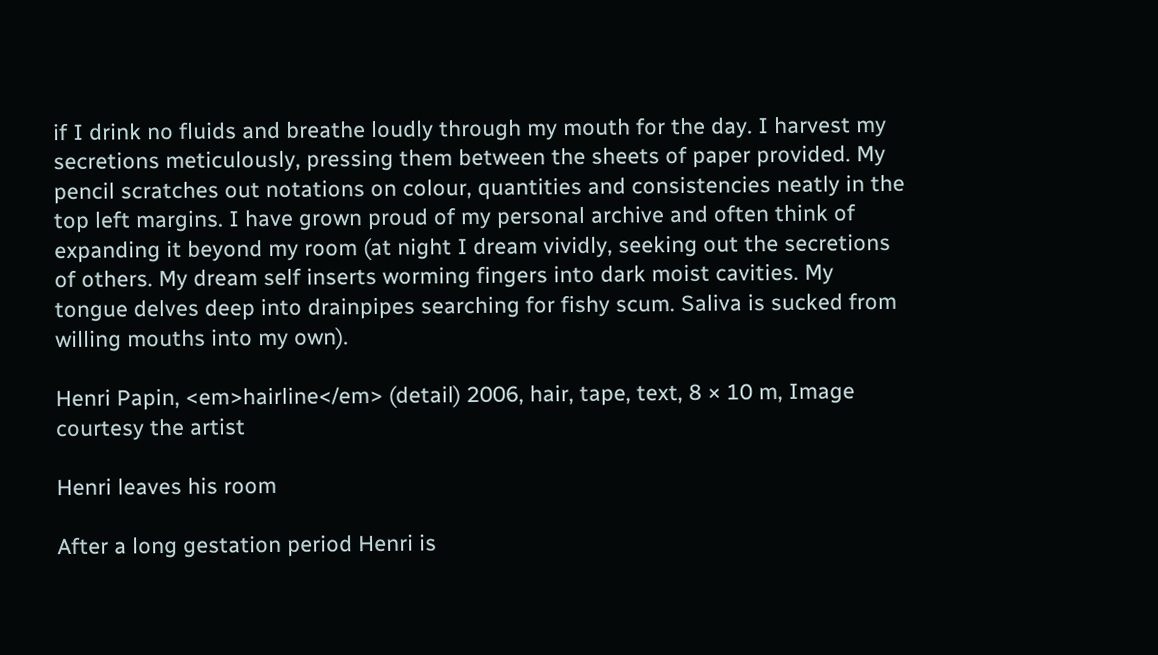if I drink no fluids and breathe loudly through my mouth for the day. I harvest my secretions meticulously, pressing them between the sheets of paper provided. My pencil scratches out notations on colour, quantities and consistencies neatly in the top left margins. I have grown proud of my personal archive and often think of expanding it beyond my room (at night I dream vividly, seeking out the secretions of others. My dream self inserts worming fingers into dark moist cavities. My tongue delves deep into drainpipes searching for fishy scum. Saliva is sucked from willing mouths into my own).

Henri Papin, <em>hairline</em> (detail) 2006, hair, tape, text, 8 × 10 m, Image courtesy the artist

Henri leaves his room

After a long gestation period Henri is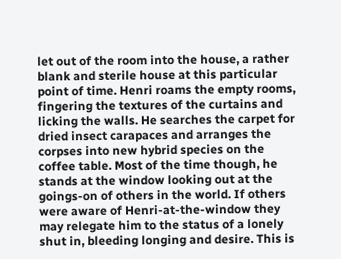let out of the room into the house, a rather blank and sterile house at this particular point of time. Henri roams the empty rooms, fingering the textures of the curtains and licking the walls. He searches the carpet for dried insect carapaces and arranges the corpses into new hybrid species on the coffee table. Most of the time though, he stands at the window looking out at the goings-on of others in the world. If others were aware of Henri-at-the-window they may relegate him to the status of a lonely shut in, bleeding longing and desire. This is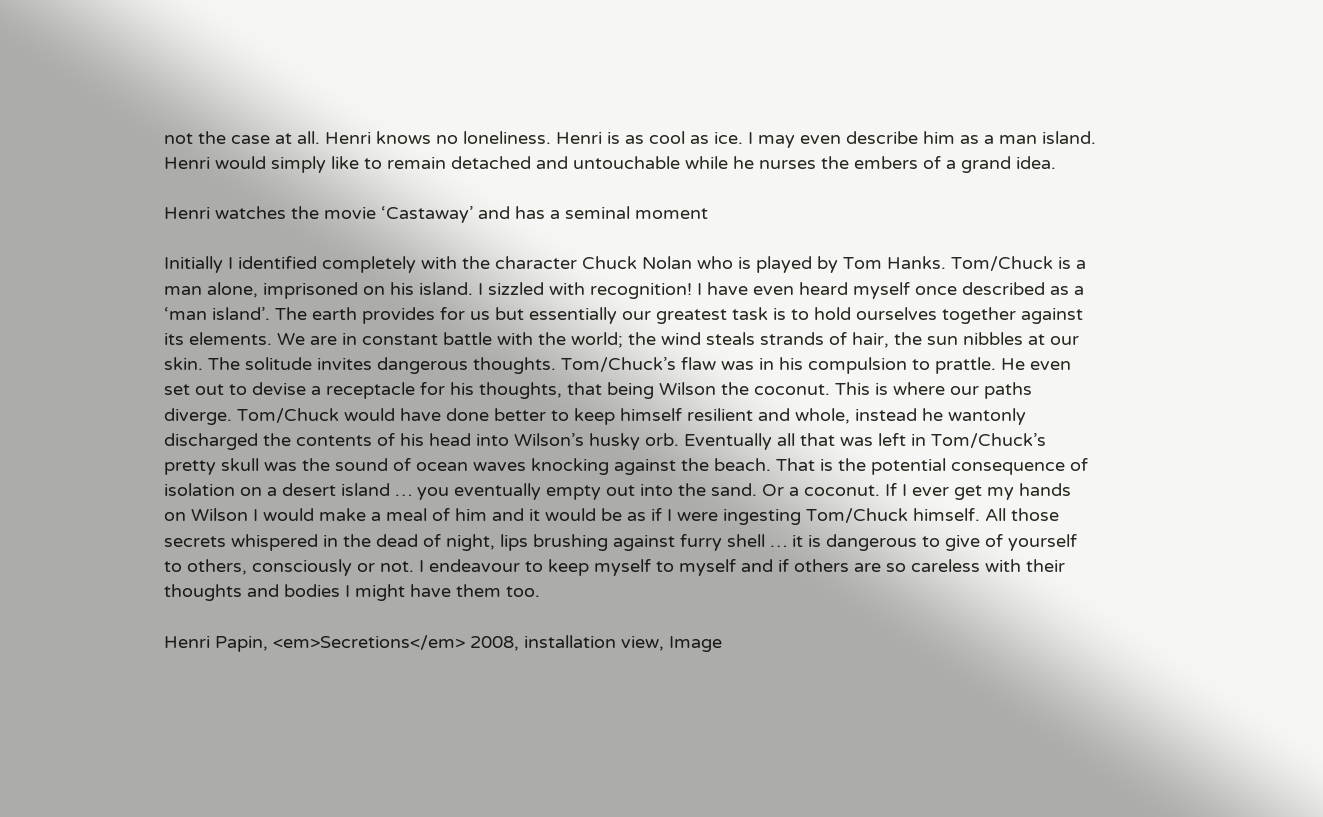not the case at all. Henri knows no loneliness. Henri is as cool as ice. I may even describe him as a man island. Henri would simply like to remain detached and untouchable while he nurses the embers of a grand idea.

Henri watches the movie ‘Castaway’ and has a seminal moment

Initially I identified completely with the character Chuck Nolan who is played by Tom Hanks. Tom/Chuck is a man alone, imprisoned on his island. I sizzled with recognition! I have even heard myself once described as a ‘man island’. The earth provides for us but essentially our greatest task is to hold ourselves together against its elements. We are in constant battle with the world; the wind steals strands of hair, the sun nibbles at our skin. The solitude invites dangerous thoughts. Tom/Chuck’s flaw was in his compulsion to prattle. He even set out to devise a receptacle for his thoughts, that being Wilson the coconut. This is where our paths diverge. Tom/Chuck would have done better to keep himself resilient and whole, instead he wantonly discharged the contents of his head into Wilson’s husky orb. Eventually all that was left in Tom/Chuck’s pretty skull was the sound of ocean waves knocking against the beach. That is the potential consequence of isolation on a desert island … you eventually empty out into the sand. Or a coconut. If I ever get my hands on Wilson I would make a meal of him and it would be as if I were ingesting Tom/Chuck himself. All those secrets whispered in the dead of night, lips brushing against furry shell … it is dangerous to give of yourself to others, consciously or not. I endeavour to keep myself to myself and if others are so careless with their thoughts and bodies I might have them too.

Henri Papin, <em>Secretions</em> 2008, installation view, Image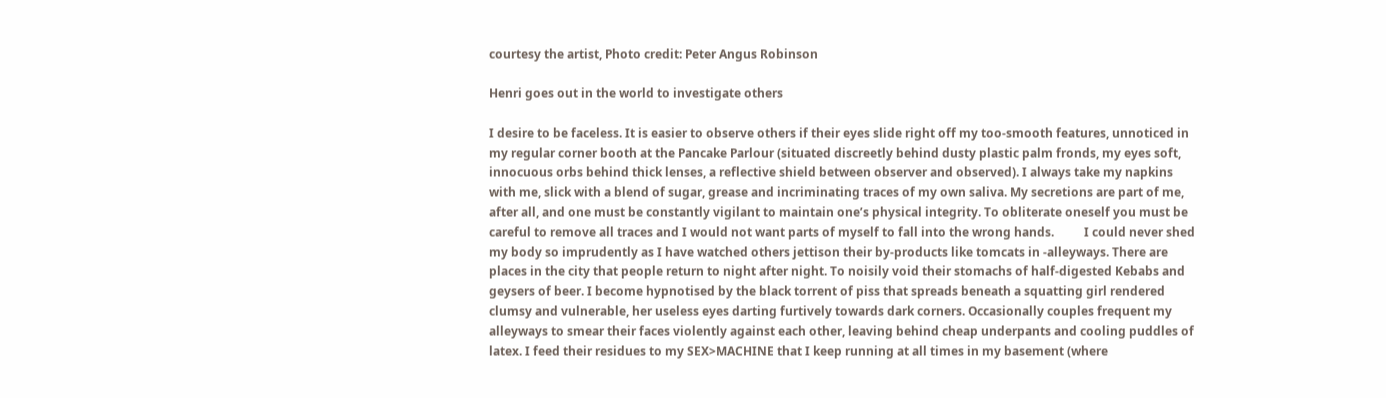courtesy the artist, Photo credit: Peter Angus Robinson

Henri goes out in the world to investigate others

I desire to be faceless. It is easier to observe others if their eyes slide right off my too-smooth features, unnoticed in my regular corner booth at the Pancake Parlour (situated discreetly behind dusty plastic palm fronds, my eyes soft, innocuous orbs behind thick lenses, a reflective shield between observer and observed). I always take my napkins with me, slick with a blend of sugar, grease and incriminating traces of my own saliva. My secretions are part of me, after all, and one must be constantly vigilant to maintain one’s physical integrity. To obliterate oneself you must be careful to remove all traces and I would not want parts of myself to fall into the wrong hands.          I could never shed my body so imprudently as I have watched others jettison their by-products like tomcats in -alleyways. There are places in the city that people return to night after night. To noisily void their stomachs of half-digested Kebabs and geysers of beer. I become hypnotised by the black torrent of piss that spreads beneath a squatting girl rendered clumsy and vulnerable, her useless eyes darting furtively towards dark corners. Occasionally couples frequent my alleyways to smear their faces violently against each other, leaving behind cheap underpants and cooling puddles of latex. I feed their residues to my SEX>MACHINE that I keep running at all times in my basement (where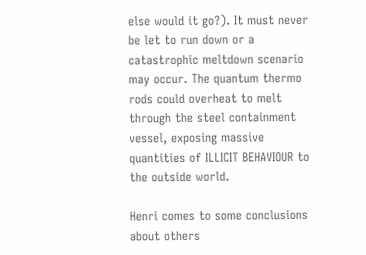else would it go?). It must never be let to run down or a catastrophic meltdown scenario may occur. The quantum thermo rods could overheat to melt through the steel containment vessel, exposing massive quantities of ILLICIT BEHAVIOUR to the outside world.

Henri comes to some conclusions about others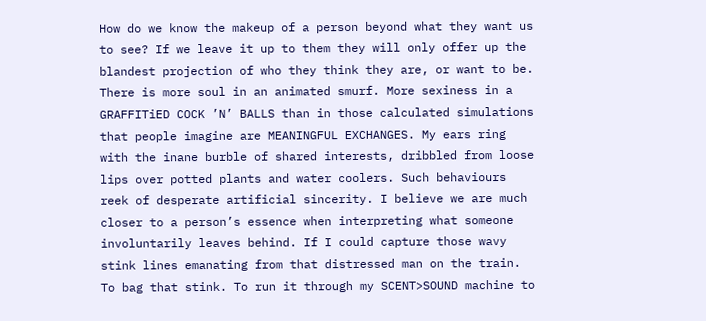How do we know the makeup of a person beyond what they want us to see? If we leave it up to them they will only offer up the blandest projection of who they think they are, or want to be. There is more soul in an animated smurf. More sexiness in a GRAFFITiED COCK ’N’ BALLS than in those calculated simulations that people imagine are MEANINGFUL EXCHANGES. My ears ring with the inane burble of shared interests, dribbled from loose lips over potted plants and water coolers. Such behaviours reek of desperate artificial sincerity. I believe we are much closer to a person’s essence when interpreting what someone involuntarily leaves behind. If I could capture those wavy stink lines emanating from that distressed man on the train. To bag that stink. To run it through my SCENT>SOUND machine to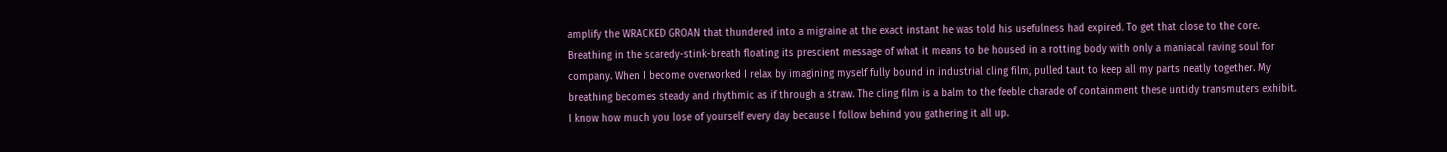amplify the WRACKED GROAN that thundered into a migraine at the exact instant he was told his usefulness had expired. To get that close to the core. Breathing in the scaredy-stink-breath floating its prescient message of what it means to be housed in a rotting body with only a maniacal raving soul for company. When I become overworked I relax by imagining myself fully bound in industrial cling film, pulled taut to keep all my parts neatly together. My breathing becomes steady and rhythmic as if through a straw. The cling film is a balm to the feeble charade of containment these untidy transmuters exhibit. I know how much you lose of yourself every day because I follow behind you gathering it all up.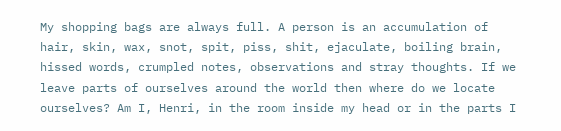My shopping bags are always full. A person is an accumulation of hair, skin, wax, snot, spit, piss, shit, ejaculate, boiling brain, hissed words, crumpled notes, observations and stray thoughts. If we leave parts of ourselves around the world then where do we locate ourselves? Am I, Henri, in the room inside my head or in the parts I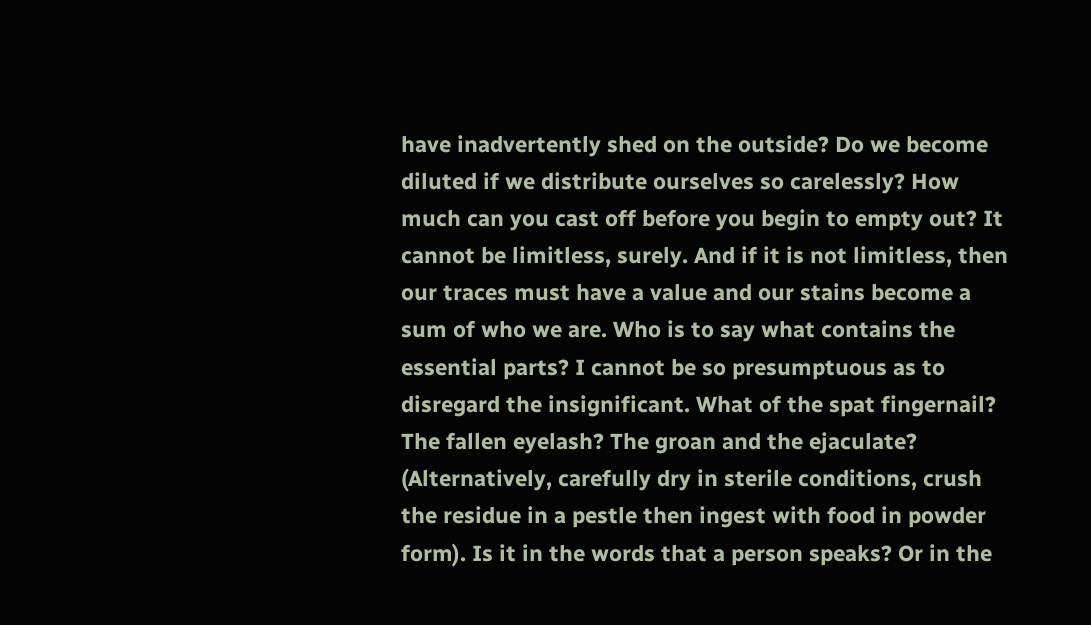have inadvertently shed on the outside? Do we become diluted if we distribute ourselves so carelessly? How much can you cast off before you begin to empty out? It cannot be limitless, surely. And if it is not limitless, then our traces must have a value and our stains become a sum of who we are. Who is to say what contains the essential parts? I cannot be so presumptuous as to disregard the insignificant. What of the spat fingernail? The fallen eyelash? The groan and the ejaculate? (Alternatively, carefully dry in sterile conditions, crush the residue in a pestle then ingest with food in powder form). Is it in the words that a person speaks? Or in the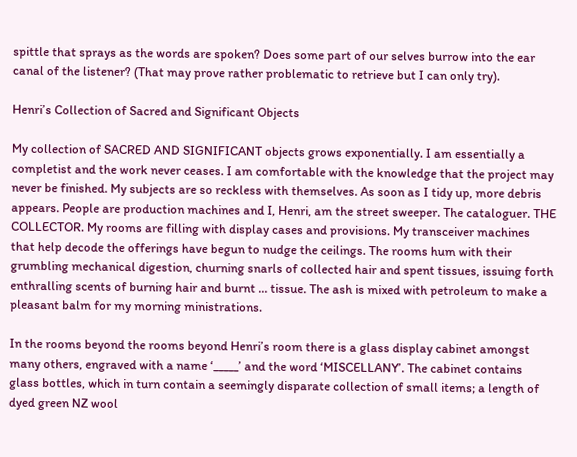spittle that sprays as the words are spoken? Does some part of our selves burrow into the ear canal of the listener? (That may prove rather problematic to retrieve but I can only try).

Henri’s Collection of Sacred and Significant Objects

My collection of SACRED AND SIGNIFICANT objects grows exponentially. I am essentially a completist and the work never ceases. I am comfortable with the knowledge that the project may never be finished. My subjects are so reckless with themselves. As soon as I tidy up, more debris appears. People are production machines and I, Henri, am the street sweeper. The cataloguer. THE COLLECTOR. My rooms are filling with display cases and provisions. My transceiver machines that help decode the offerings have begun to nudge the ceilings. The rooms hum with their grumbling mechanical digestion, churning snarls of collected hair and spent tissues, issuing forth enthralling scents of burning hair and burnt … tissue. The ash is mixed with petroleum to make a pleasant balm for my morning ministrations.

In the rooms beyond the rooms beyond Henri’s room there is a glass display cabinet amongst many others, engraved with a name ‘_____’ and the word ‘MISCELLANY’. The cabinet contains glass bottles, which in turn contain a seemingly disparate collection of small items; a length of dyed green NZ wool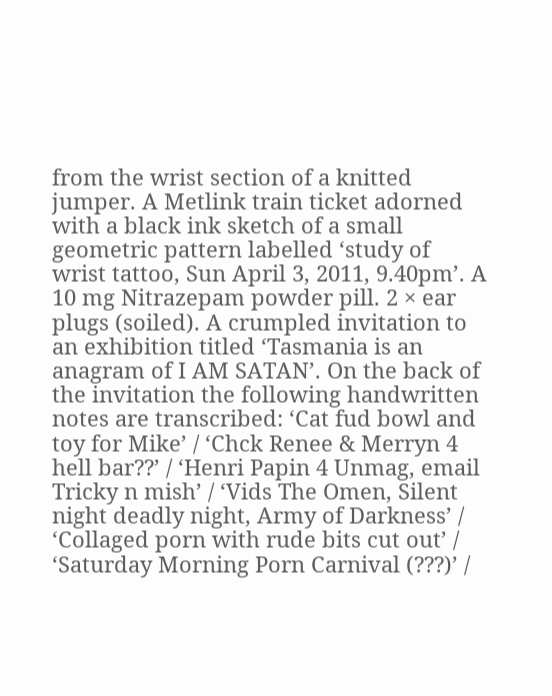from the wrist section of a knitted jumper. A Metlink train ticket adorned with a black ink sketch of a small geometric pattern labelled ‘study of wrist tattoo, Sun April 3, 2011, 9.40pm’. A 10 mg Nitrazepam powder pill. 2 × ear plugs (soiled). A crumpled invitation to an exhibition titled ‘Tasmania is an anagram of I AM SATAN’. On the back of the invitation the following handwritten notes are transcribed: ‘Cat fud bowl and toy for Mike’ / ‘Chck Renee & Merryn 4 hell bar??’ / ‘Henri Papin 4 Unmag, email Tricky n mish’ / ‘Vids The Omen, Silent night deadly night, Army of Darkness’ / ‘Collaged porn with rude bits cut out’ / ‘Saturday Morning Porn Carnival (???)’ /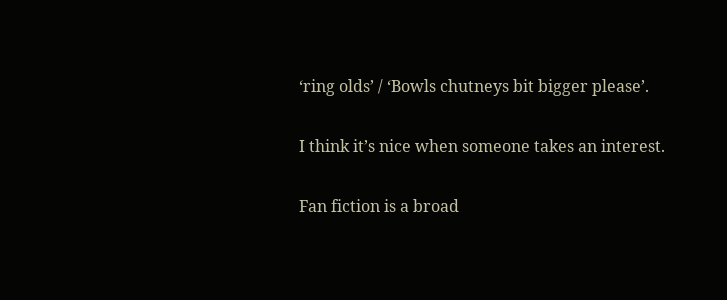‘ring olds’ / ‘Bowls chutneys bit bigger please’.

I think it’s nice when someone takes an interest.

Fan fiction is a broad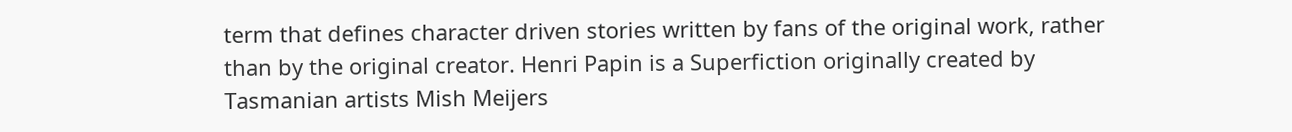term that defines character driven stories written by fans of the original work, rather than by the original creator. Henri Papin is a Superfiction originally created by Tasmanian artists Mish Meijers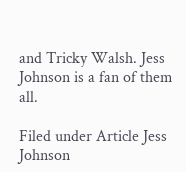and Tricky Walsh. Jess Johnson is a fan of them all.

Filed under Article Jess Johnson